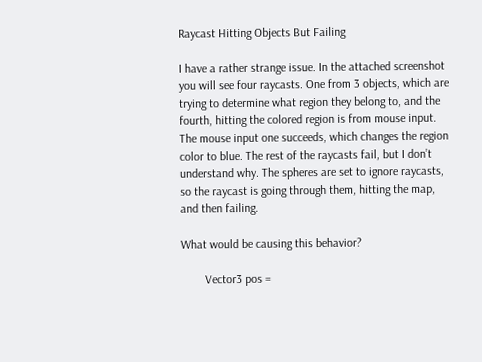Raycast Hitting Objects But Failing

I have a rather strange issue. In the attached screenshot you will see four raycasts. One from 3 objects, which are trying to determine what region they belong to, and the fourth, hitting the colored region is from mouse input. The mouse input one succeeds, which changes the region color to blue. The rest of the raycasts fail, but I don’t understand why. The spheres are set to ignore raycasts, so the raycast is going through them, hitting the map, and then failing.

What would be causing this behavior?

        Vector3 pos =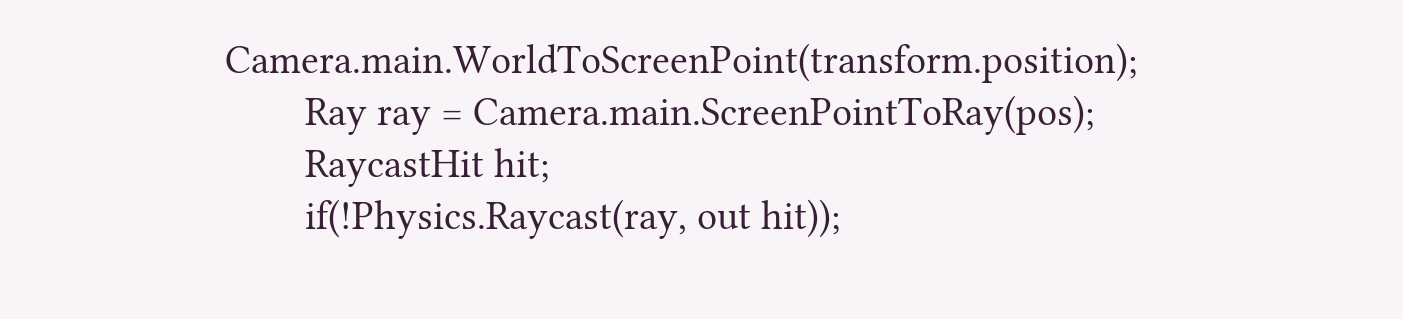Camera.main.WorldToScreenPoint(transform.position);
        Ray ray = Camera.main.ScreenPointToRay(pos);
        RaycastHit hit;
        if(!Physics.Raycast(ray, out hit));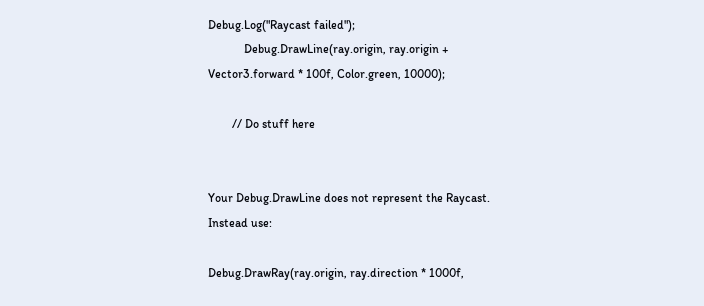Debug.Log("Raycast failed");
            Debug.DrawLine(ray.origin, ray.origin + Vector3.forward * 100f, Color.green, 10000);

        // Do stuff here


Your Debug.DrawLine does not represent the Raycast. Instead use:

Debug.DrawRay(ray.origin, ray.direction * 1000f,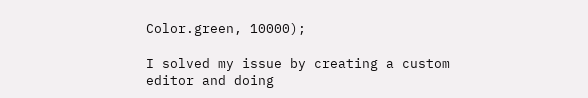Color.green, 10000);

I solved my issue by creating a custom editor and doing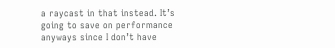a raycast in that instead. It’s going to save on performance anyways since I don’t have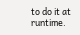to do it at runtime.